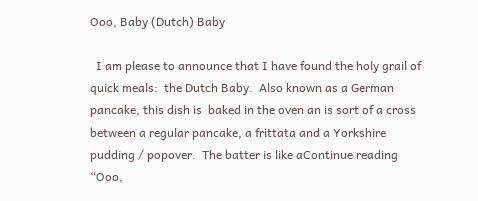Ooo, Baby (Dutch) Baby

  I am please to announce that I have found the holy grail of quick meals:  the Dutch Baby.  Also known as a German pancake, this dish is  baked in the oven an is sort of a cross between a regular pancake, a frittata and a Yorkshire pudding / popover.  The batter is like aContinue reading “Ooo,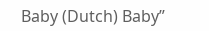Baby (Dutch) Baby”